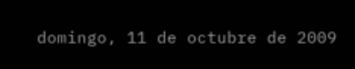domingo, 11 de octubre de 2009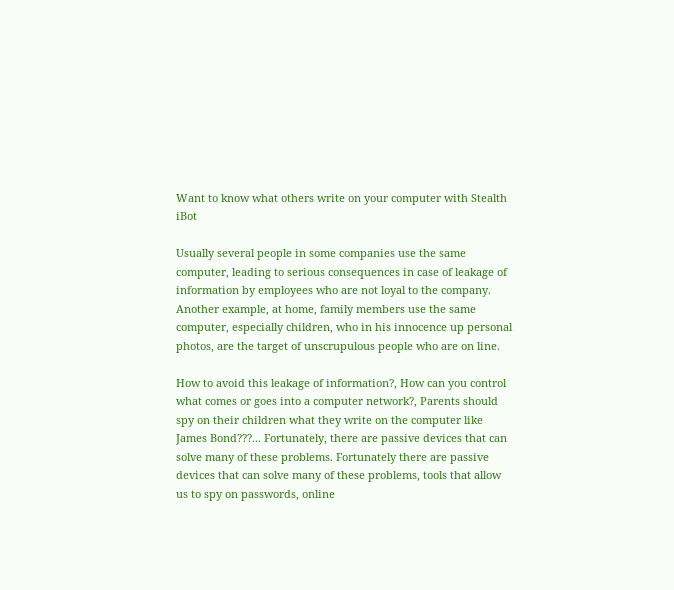Want to know what others write on your computer with Stealth iBot

Usually several people in some companies use the same computer, leading to serious consequences in case of leakage of information by employees who are not loyal to the company. Another example, at home, family members use the same computer, especially children, who in his innocence up personal photos, are the target of unscrupulous people who are on line.

How to avoid this leakage of information?, How can you control what comes or goes into a computer network?, Parents should spy on their children what they write on the computer like James Bond???... Fortunately, there are passive devices that can solve many of these problems. Fortunately there are passive devices that can solve many of these problems, tools that allow us to spy on passwords, online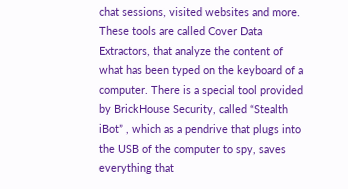chat sessions, visited websites and more. These tools are called Cover Data Extractors, that analyze the content of what has been typed on the keyboard of a computer. There is a special tool provided by BrickHouse Security, called “Stealth iBot” , which as a pendrive that plugs into the USB of the computer to spy, saves everything that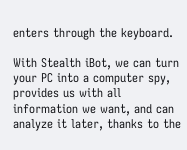enters through the keyboard.

With Stealth iBot, we can turn your PC into a computer spy, provides us with all information we want, and can analyze it later, thanks to the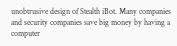unobtrusive design of Stealth iBot. Many companies and security companies save big money by having a computer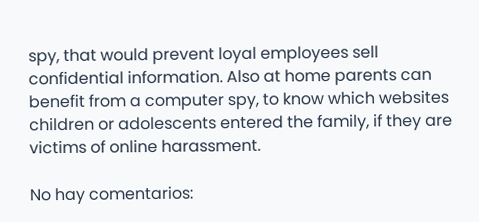spy, that would prevent loyal employees sell confidential information. Also at home parents can benefit from a computer spy, to know which websites children or adolescents entered the family, if they are victims of online harassment.

No hay comentarios: